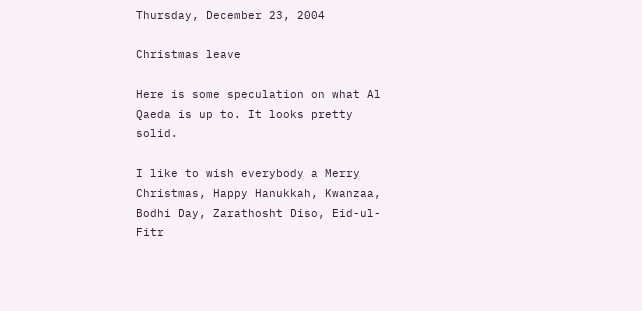Thursday, December 23, 2004

Christmas leave

Here is some speculation on what Al Qaeda is up to. It looks pretty solid.

I like to wish everybody a Merry Christmas, Happy Hanukkah, Kwanzaa, Bodhi Day, Zarathosht Diso, Eid-ul-Fitr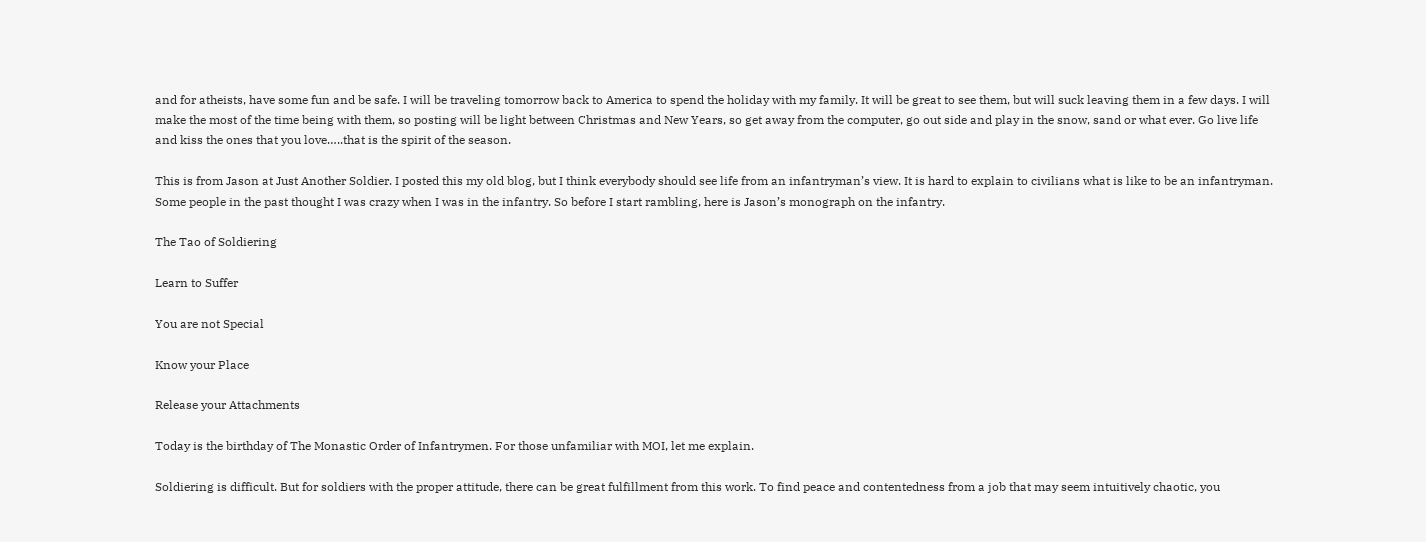and for atheists, have some fun and be safe. I will be traveling tomorrow back to America to spend the holiday with my family. It will be great to see them, but will suck leaving them in a few days. I will make the most of the time being with them, so posting will be light between Christmas and New Years, so get away from the computer, go out side and play in the snow, sand or what ever. Go live life and kiss the ones that you love…..that is the spirit of the season.

This is from Jason at Just Another Soldier. I posted this my old blog, but I think everybody should see life from an infantryman’s view. It is hard to explain to civilians what is like to be an infantryman. Some people in the past thought I was crazy when I was in the infantry. So before I start rambling, here is Jason’s monograph on the infantry.

The Tao of Soldiering

Learn to Suffer

You are not Special

Know your Place

Release your Attachments

Today is the birthday of The Monastic Order of Infantrymen. For those unfamiliar with MOI, let me explain.

Soldiering is difficult. But for soldiers with the proper attitude, there can be great fulfillment from this work. To find peace and contentedness from a job that may seem intuitively chaotic, you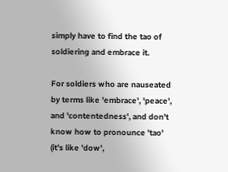simply have to find the tao of soldiering and embrace it.

For soldiers who are nauseated by terms like 'embrace', 'peace', and 'contentedness', and don't know how to pronounce 'tao' (it's like 'dow',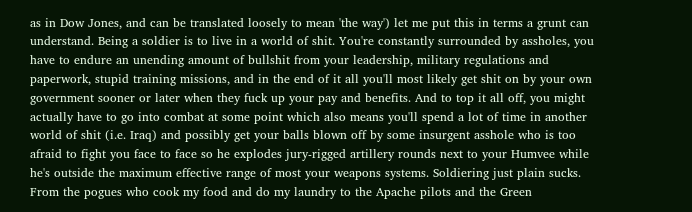as in Dow Jones, and can be translated loosely to mean 'the way') let me put this in terms a grunt can understand. Being a soldier is to live in a world of shit. You're constantly surrounded by assholes, you have to endure an unending amount of bullshit from your leadership, military regulations and paperwork, stupid training missions, and in the end of it all you'll most likely get shit on by your own government sooner or later when they fuck up your pay and benefits. And to top it all off, you might actually have to go into combat at some point which also means you'll spend a lot of time in another world of shit (i.e. Iraq) and possibly get your balls blown off by some insurgent asshole who is too afraid to fight you face to face so he explodes jury-rigged artillery rounds next to your Humvee while he's outside the maximum effective range of most your weapons systems. Soldiering just plain sucks. From the pogues who cook my food and do my laundry to the Apache pilots and the Green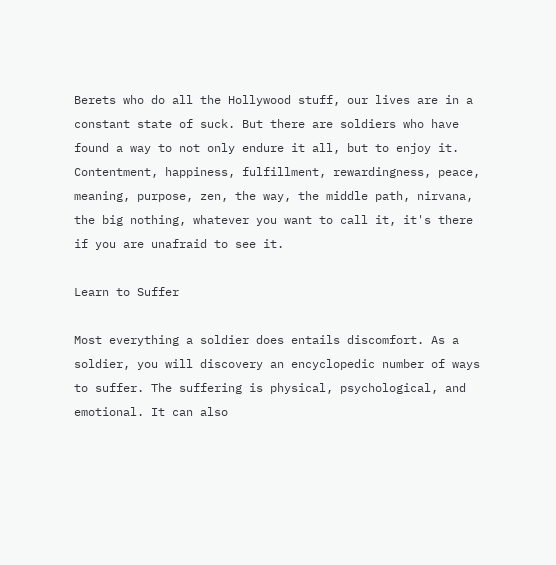Berets who do all the Hollywood stuff, our lives are in a constant state of suck. But there are soldiers who have found a way to not only endure it all, but to enjoy it. Contentment, happiness, fulfillment, rewardingness, peace, meaning, purpose, zen, the way, the middle path, nirvana, the big nothing, whatever you want to call it, it's there if you are unafraid to see it.

Learn to Suffer

Most everything a soldier does entails discomfort. As a soldier, you will discovery an encyclopedic number of ways to suffer. The suffering is physical, psychological, and emotional. It can also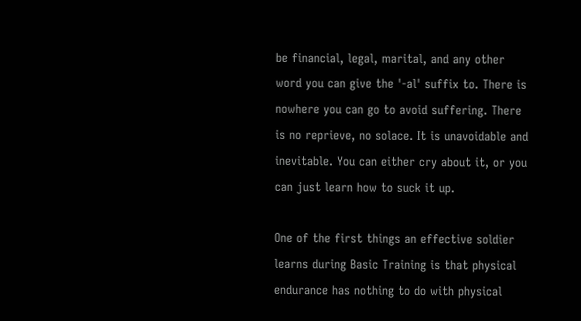be financial, legal, marital, and any other word you can give the '-al' suffix to. There is nowhere you can go to avoid suffering. There is no reprieve, no solace. It is unavoidable and inevitable. You can either cry about it, or you can just learn how to suck it up.

One of the first things an effective soldier learns during Basic Training is that physical endurance has nothing to do with physical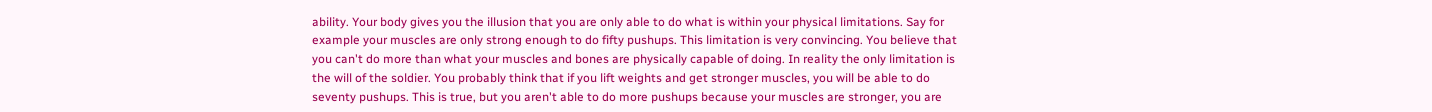ability. Your body gives you the illusion that you are only able to do what is within your physical limitations. Say for example your muscles are only strong enough to do fifty pushups. This limitation is very convincing. You believe that you can't do more than what your muscles and bones are physically capable of doing. In reality the only limitation is the will of the soldier. You probably think that if you lift weights and get stronger muscles, you will be able to do seventy pushups. This is true, but you aren't able to do more pushups because your muscles are stronger, you are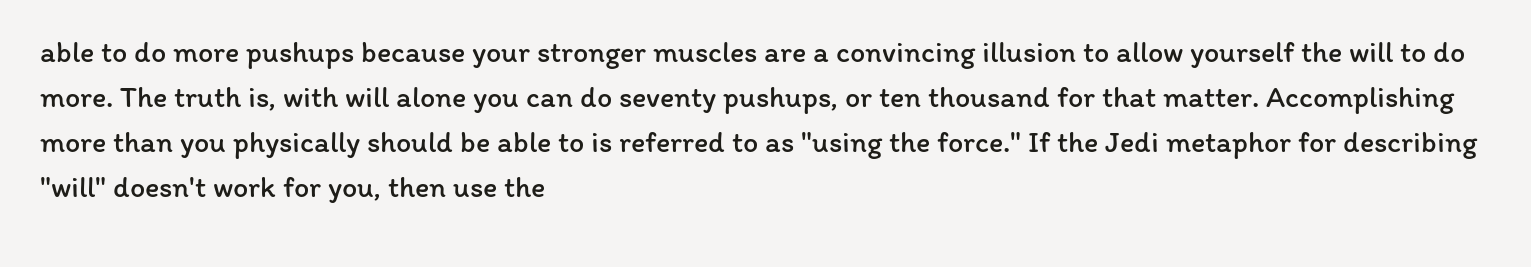able to do more pushups because your stronger muscles are a convincing illusion to allow yourself the will to do more. The truth is, with will alone you can do seventy pushups, or ten thousand for that matter. Accomplishing more than you physically should be able to is referred to as "using the force." If the Jedi metaphor for describing "will" doesn't work for you, then use the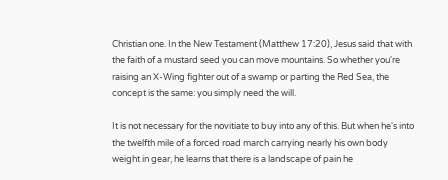Christian one. In the New Testament (Matthew 17:20), Jesus said that with the faith of a mustard seed you can move mountains. So whether you're raising an X-Wing fighter out of a swamp or parting the Red Sea, the concept is the same: you simply need the will.

It is not necessary for the novitiate to buy into any of this. But when he's into the twelfth mile of a forced road march carrying nearly his own body weight in gear, he learns that there is a landscape of pain he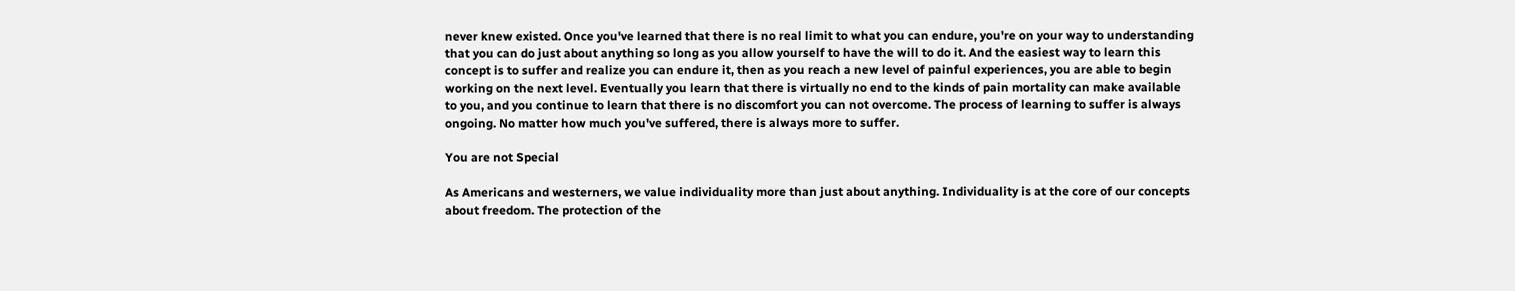never knew existed. Once you've learned that there is no real limit to what you can endure, you're on your way to understanding that you can do just about anything so long as you allow yourself to have the will to do it. And the easiest way to learn this concept is to suffer and realize you can endure it, then as you reach a new level of painful experiences, you are able to begin working on the next level. Eventually you learn that there is virtually no end to the kinds of pain mortality can make available to you, and you continue to learn that there is no discomfort you can not overcome. The process of learning to suffer is always ongoing. No matter how much you've suffered, there is always more to suffer.

You are not Special

As Americans and westerners, we value individuality more than just about anything. Individuality is at the core of our concepts about freedom. The protection of the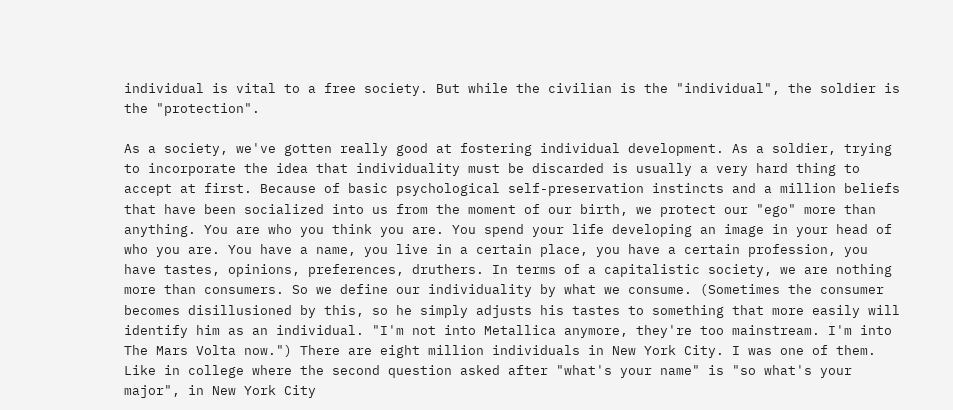individual is vital to a free society. But while the civilian is the "individual", the soldier is the "protection".

As a society, we've gotten really good at fostering individual development. As a soldier, trying to incorporate the idea that individuality must be discarded is usually a very hard thing to accept at first. Because of basic psychological self-preservation instincts and a million beliefs that have been socialized into us from the moment of our birth, we protect our "ego" more than anything. You are who you think you are. You spend your life developing an image in your head of who you are. You have a name, you live in a certain place, you have a certain profession, you have tastes, opinions, preferences, druthers. In terms of a capitalistic society, we are nothing more than consumers. So we define our individuality by what we consume. (Sometimes the consumer becomes disillusioned by this, so he simply adjusts his tastes to something that more easily will identify him as an individual. "I'm not into Metallica anymore, they're too mainstream. I'm into The Mars Volta now.") There are eight million individuals in New York City. I was one of them. Like in college where the second question asked after "what's your name" is "so what's your major", in New York City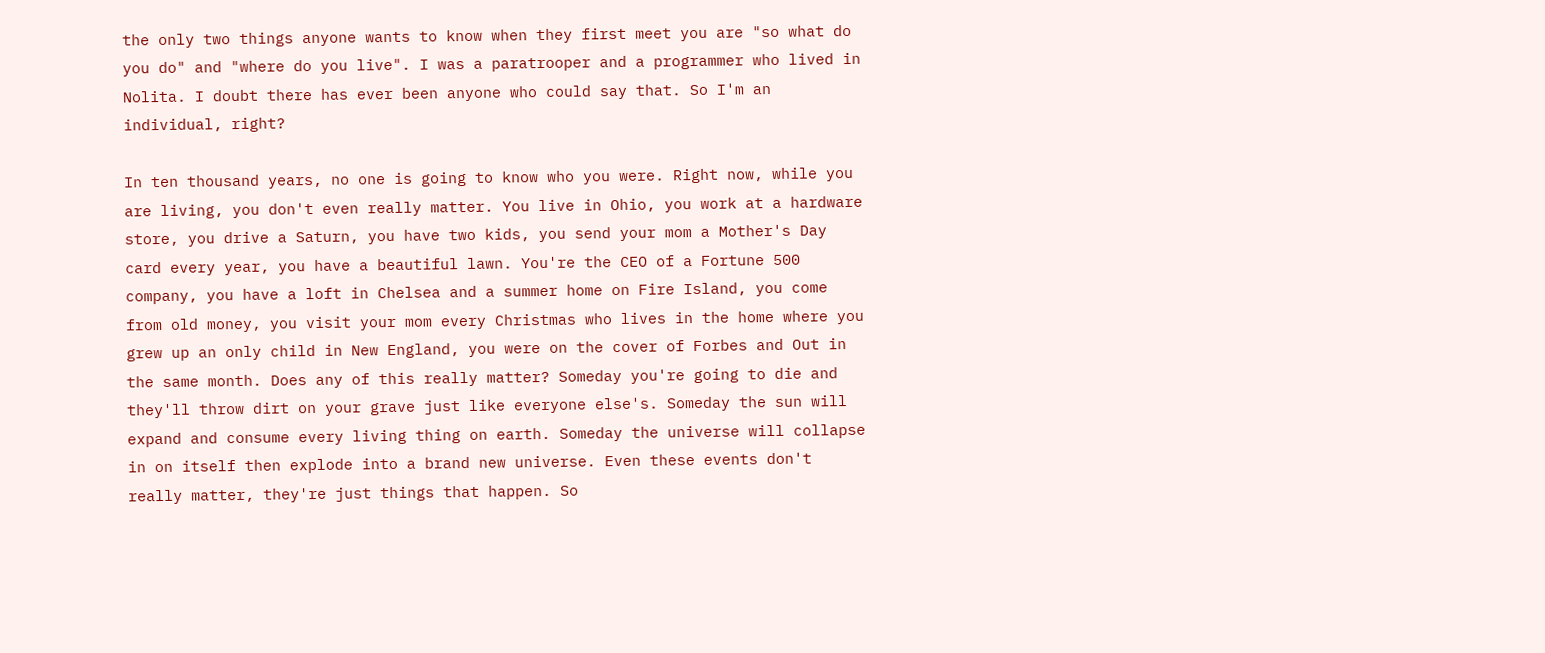the only two things anyone wants to know when they first meet you are "so what do you do" and "where do you live". I was a paratrooper and a programmer who lived in Nolita. I doubt there has ever been anyone who could say that. So I'm an individual, right?

In ten thousand years, no one is going to know who you were. Right now, while you are living, you don't even really matter. You live in Ohio, you work at a hardware store, you drive a Saturn, you have two kids, you send your mom a Mother's Day card every year, you have a beautiful lawn. You're the CEO of a Fortune 500 company, you have a loft in Chelsea and a summer home on Fire Island, you come from old money, you visit your mom every Christmas who lives in the home where you grew up an only child in New England, you were on the cover of Forbes and Out in the same month. Does any of this really matter? Someday you're going to die and they'll throw dirt on your grave just like everyone else's. Someday the sun will expand and consume every living thing on earth. Someday the universe will collapse in on itself then explode into a brand new universe. Even these events don't really matter, they're just things that happen. So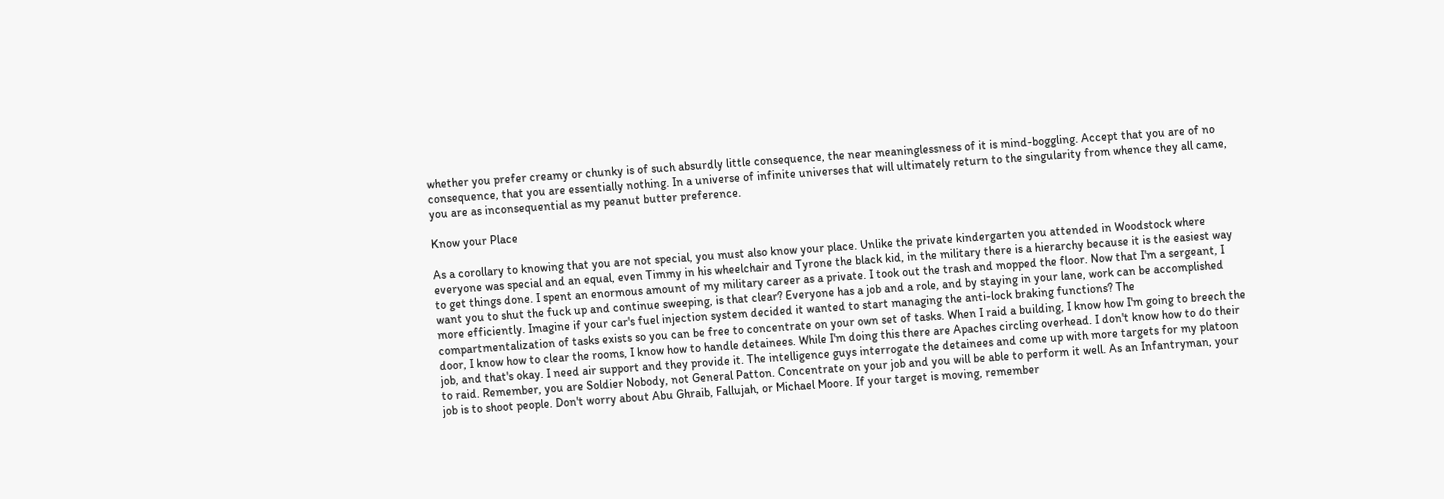whether you prefer creamy or chunky is of such absurdly little consequence, the near meaninglessness of it is mind-boggling. Accept that you are of no consequence, that you are essentially nothing. In a universe of infinite universes that will ultimately return to the singularity from whence they all came, you are as inconsequential as my peanut butter preference.

Know your Place

As a corollary to knowing that you are not special, you must also know your place. Unlike the private kindergarten you attended in Woodstock where everyone was special and an equal, even Timmy in his wheelchair and Tyrone the black kid, in the military there is a hierarchy because it is the easiest way to get things done. I spent an enormous amount of my military career as a private. I took out the trash and mopped the floor. Now that I'm a sergeant, I want you to shut the fuck up and continue sweeping, is that clear? Everyone has a job and a role, and by staying in your lane, work can be accomplished more efficiently. Imagine if your car's fuel injection system decided it wanted to start managing the anti-lock braking functions? The compartmentalization of tasks exists so you can be free to concentrate on your own set of tasks. When I raid a building, I know how I'm going to breech the door, I know how to clear the rooms, I know how to handle detainees. While I'm doing this there are Apaches circling overhead. I don't know how to do their job, and that's okay. I need air support and they provide it. The intelligence guys interrogate the detainees and come up with more targets for my platoon to raid. Remember, you are Soldier Nobody, not General Patton. Concentrate on your job and you will be able to perform it well. As an Infantryman, your job is to shoot people. Don't worry about Abu Ghraib, Fallujah, or Michael Moore. If your target is moving, remember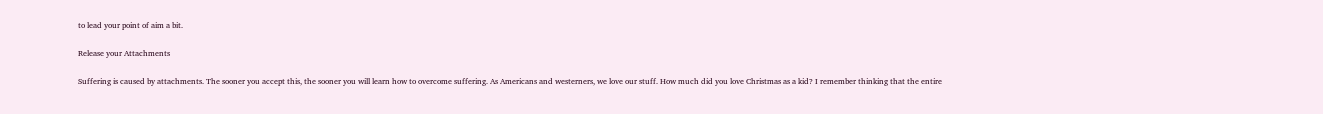to lead your point of aim a bit.

Release your Attachments

Suffering is caused by attachments. The sooner you accept this, the sooner you will learn how to overcome suffering. As Americans and westerners, we love our stuff. How much did you love Christmas as a kid? I remember thinking that the entire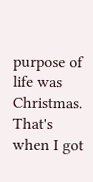purpose of life was Christmas. That's when I got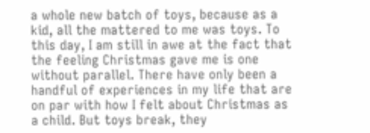a whole new batch of toys, because as a kid, all the mattered to me was toys. To this day, I am still in awe at the fact that the feeling Christmas gave me is one without parallel. There have only been a handful of experiences in my life that are on par with how I felt about Christmas as a child. But toys break, they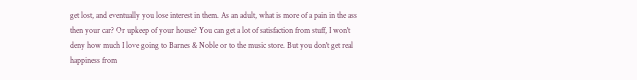get lost, and eventually you lose interest in them. As an adult, what is more of a pain in the ass then your car? Or upkeep of your house? You can get a lot of satisfaction from stuff, I won't deny how much I love going to Barnes & Noble or to the music store. But you don't get real happiness from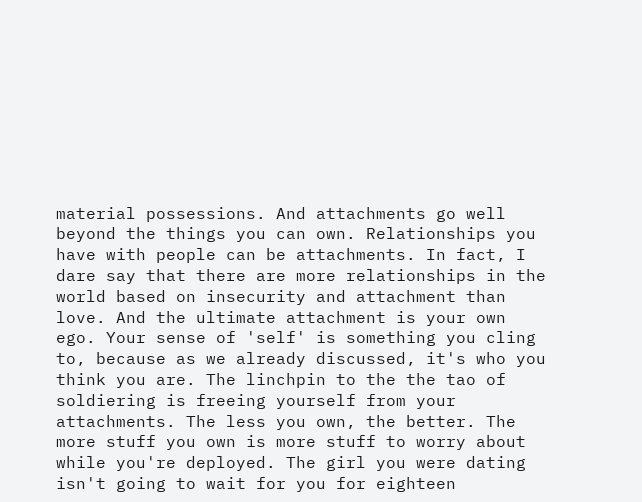material possessions. And attachments go well beyond the things you can own. Relationships you have with people can be attachments. In fact, I dare say that there are more relationships in the world based on insecurity and attachment than love. And the ultimate attachment is your own ego. Your sense of 'self' is something you cling to, because as we already discussed, it's who you think you are. The linchpin to the the tao of soldiering is freeing yourself from your attachments. The less you own, the better. The more stuff you own is more stuff to worry about while you're deployed. The girl you were dating isn't going to wait for you for eighteen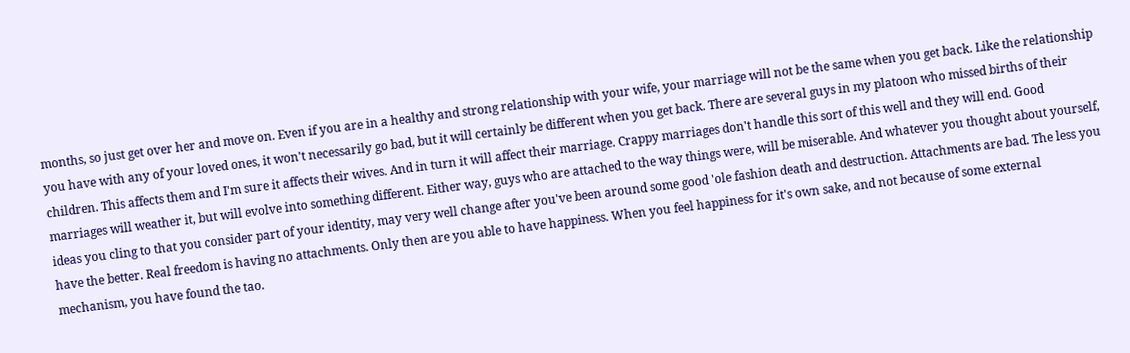months, so just get over her and move on. Even if you are in a healthy and strong relationship with your wife, your marriage will not be the same when you get back. Like the relationship you have with any of your loved ones, it won't necessarily go bad, but it will certainly be different when you get back. There are several guys in my platoon who missed births of their children. This affects them and I'm sure it affects their wives. And in turn it will affect their marriage. Crappy marriages don't handle this sort of this well and they will end. Good marriages will weather it, but will evolve into something different. Either way, guys who are attached to the way things were, will be miserable. And whatever you thought about yourself, ideas you cling to that you consider part of your identity, may very well change after you've been around some good 'ole fashion death and destruction. Attachments are bad. The less you have the better. Real freedom is having no attachments. Only then are you able to have happiness. When you feel happiness for it's own sake, and not because of some external mechanism, you have found the tao.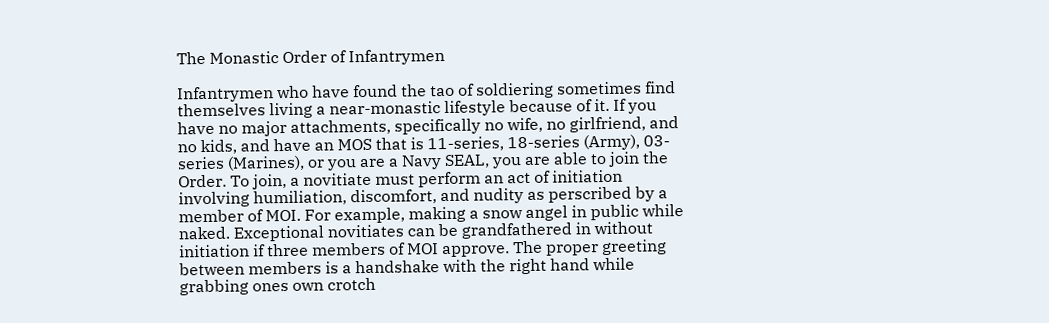The Monastic Order of Infantrymen

Infantrymen who have found the tao of soldiering sometimes find themselves living a near-monastic lifestyle because of it. If you have no major attachments, specifically no wife, no girlfriend, and no kids, and have an MOS that is 11-series, 18-series (Army), 03-series (Marines), or you are a Navy SEAL, you are able to join the Order. To join, a novitiate must perform an act of initiation involving humiliation, discomfort, and nudity as perscribed by a member of MOI. For example, making a snow angel in public while naked. Exceptional novitiates can be grandfathered in without initiation if three members of MOI approve. The proper greeting between members is a handshake with the right hand while grabbing ones own crotch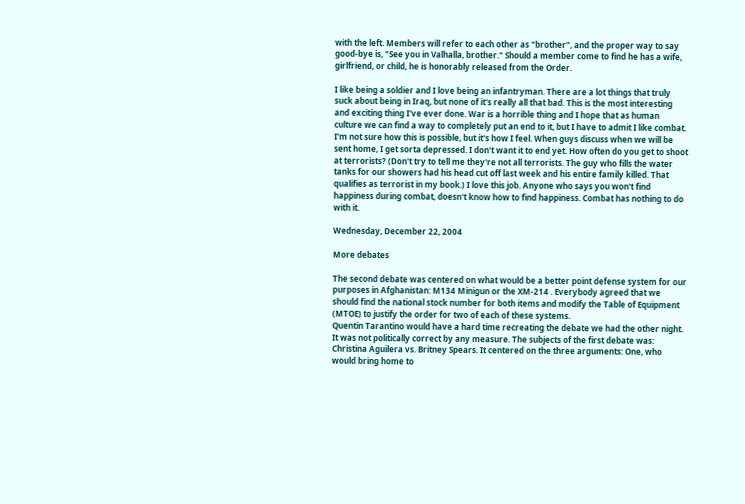with the left. Members will refer to each other as "brother", and the proper way to say good-bye is, "See you in Valhalla, brother." Should a member come to find he has a wife, girlfriend, or child, he is honorably released from the Order.

I like being a soldier and I love being an infantryman. There are a lot things that truly suck about being in Iraq, but none of it's really all that bad. This is the most interesting and exciting thing I've ever done. War is a horrible thing and I hope that as human culture we can find a way to completely put an end to it, but I have to admit I like combat. I'm not sure how this is possible, but it's how I feel. When guys discuss when we will be sent home, I get sorta depressed. I don't want it to end yet. How often do you get to shoot at terrorists? (Don't try to tell me they're not all terrorists. The guy who fills the water tanks for our showers had his head cut off last week and his entire family killed. That qualifies as terrorist in my book.) I love this job. Anyone who says you won't find happiness during combat, doesn't know how to find happiness. Combat has nothing to do with it.

Wednesday, December 22, 2004

More debates

The second debate was centered on what would be a better point defense system for our purposes in Afghanistan: M134 Minigun or the XM-214 . Everybody agreed that we should find the national stock number for both items and modify the Table of Equipment (MTOE) to justify the order for two of each of these systems.
Quentin Tarantino would have a hard time recreating the debate we had the other night. It was not politically correct by any measure. The subjects of the first debate was: Christina Aguilera vs. Britney Spears. It centered on the three arguments: One, who would bring home to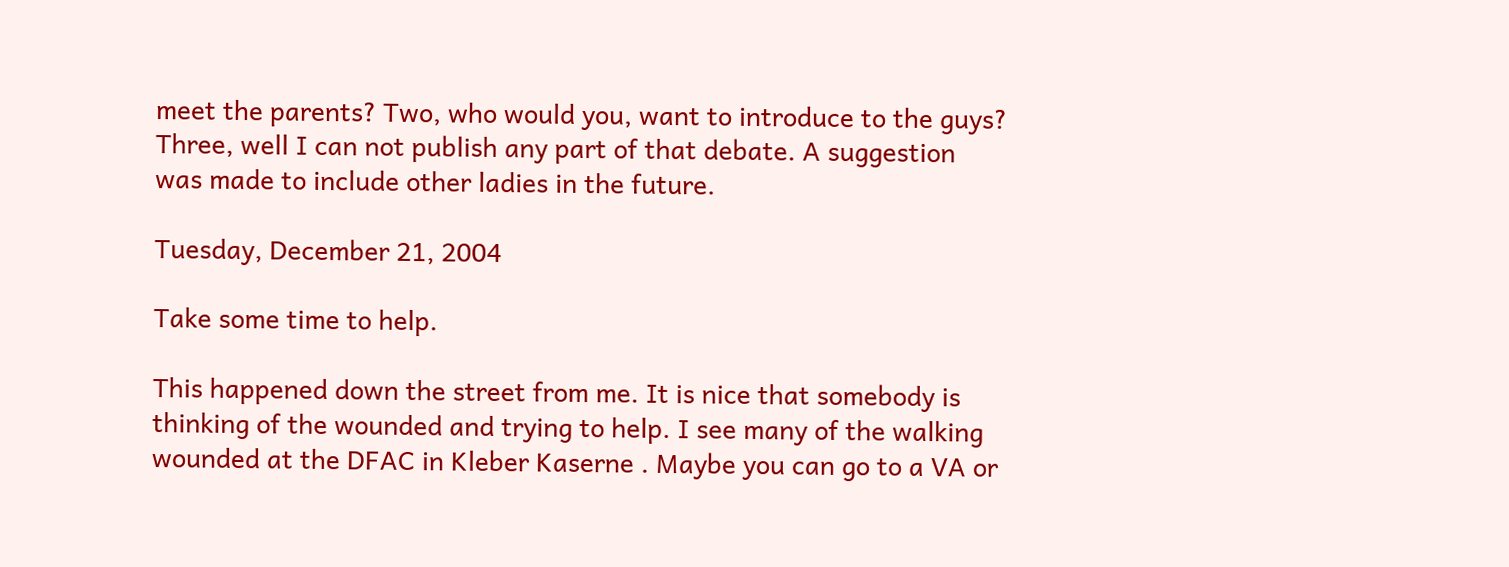meet the parents? Two, who would you, want to introduce to the guys? Three, well I can not publish any part of that debate. A suggestion was made to include other ladies in the future.

Tuesday, December 21, 2004

Take some time to help.

This happened down the street from me. It is nice that somebody is thinking of the wounded and trying to help. I see many of the walking wounded at the DFAC in Kleber Kaserne . Maybe you can go to a VA or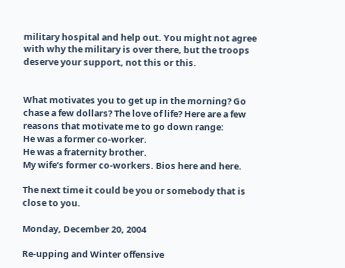military hospital and help out. You might not agree with why the military is over there, but the troops deserve your support, not this or this.


What motivates you to get up in the morning? Go chase a few dollars? The love of life? Here are a few reasons that motivate me to go down range:
He was a former co-worker.
He was a fraternity brother.
My wife’s former co-workers. Bios here and here.

The next time it could be you or somebody that is close to you.

Monday, December 20, 2004

Re-upping and Winter offensive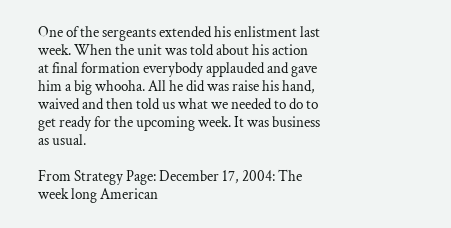One of the sergeants extended his enlistment last week. When the unit was told about his action at final formation everybody applauded and gave him a big whooha. All he did was raise his hand, waived and then told us what we needed to do to get ready for the upcoming week. It was business as usual.

From Strategy Page: December 17, 2004: The week long American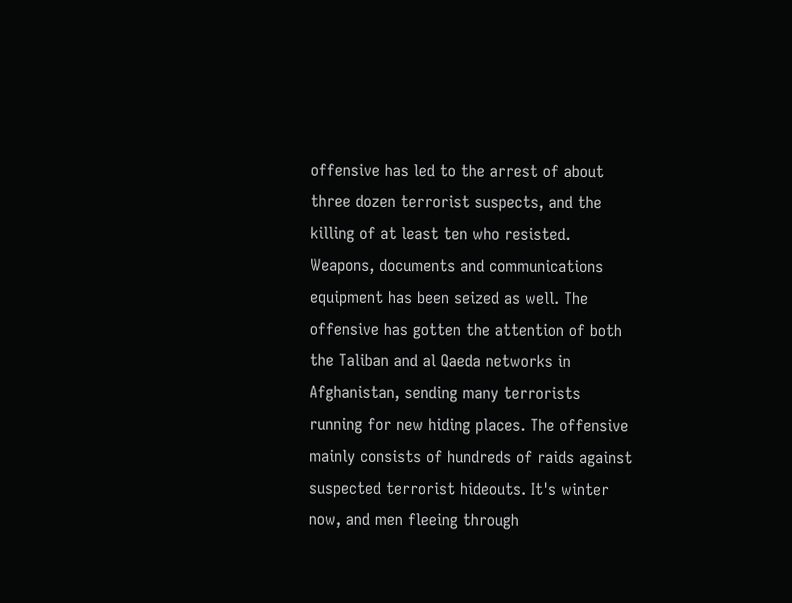offensive has led to the arrest of about three dozen terrorist suspects, and the killing of at least ten who resisted. Weapons, documents and communications equipment has been seized as well. The offensive has gotten the attention of both the Taliban and al Qaeda networks in Afghanistan, sending many terrorists running for new hiding places. The offensive mainly consists of hundreds of raids against suspected terrorist hideouts. It's winter now, and men fleeing through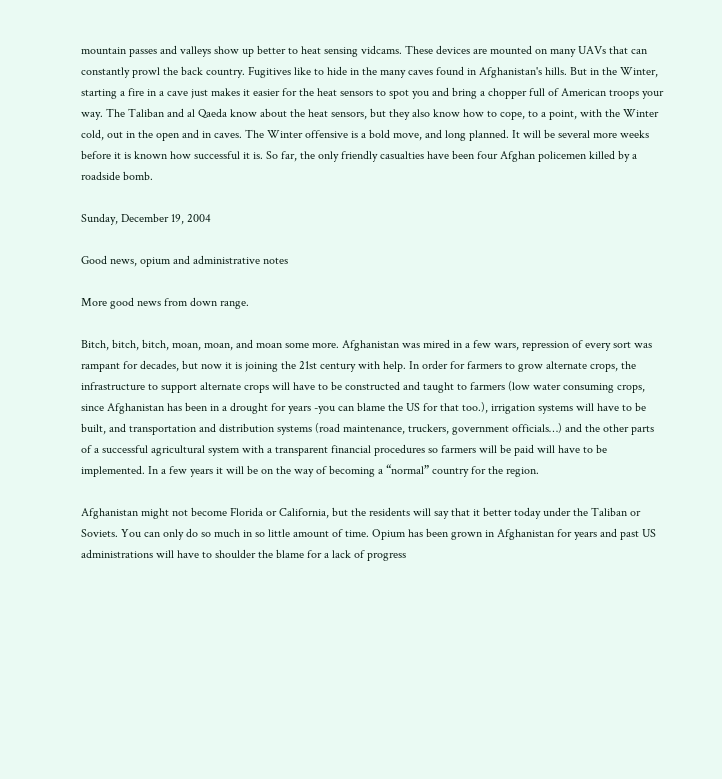mountain passes and valleys show up better to heat sensing vidcams. These devices are mounted on many UAVs that can constantly prowl the back country. Fugitives like to hide in the many caves found in Afghanistan's hills. But in the Winter, starting a fire in a cave just makes it easier for the heat sensors to spot you and bring a chopper full of American troops your way. The Taliban and al Qaeda know about the heat sensors, but they also know how to cope, to a point, with the Winter cold, out in the open and in caves. The Winter offensive is a bold move, and long planned. It will be several more weeks before it is known how successful it is. So far, the only friendly casualties have been four Afghan policemen killed by a roadside bomb.

Sunday, December 19, 2004

Good news, opium and administrative notes

More good news from down range.

Bitch, bitch, bitch, moan, moan, and moan some more. Afghanistan was mired in a few wars, repression of every sort was rampant for decades, but now it is joining the 21st century with help. In order for farmers to grow alternate crops, the infrastructure to support alternate crops will have to be constructed and taught to farmers (low water consuming crops, since Afghanistan has been in a drought for years -you can blame the US for that too.), irrigation systems will have to be built, and transportation and distribution systems (road maintenance, truckers, government officials…) and the other parts of a successful agricultural system with a transparent financial procedures so farmers will be paid will have to be implemented. In a few years it will be on the way of becoming a “normal” country for the region.

Afghanistan might not become Florida or California, but the residents will say that it better today under the Taliban or Soviets. You can only do so much in so little amount of time. Opium has been grown in Afghanistan for years and past US administrations will have to shoulder the blame for a lack of progress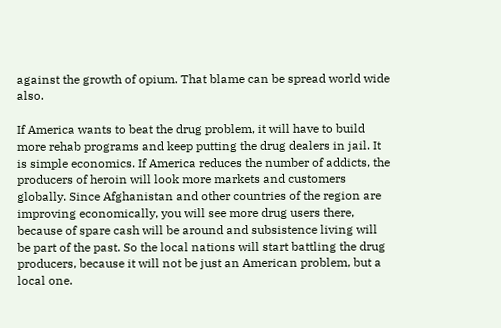against the growth of opium. That blame can be spread world wide also.

If America wants to beat the drug problem, it will have to build more rehab programs and keep putting the drug dealers in jail. It is simple economics. If America reduces the number of addicts, the producers of heroin will look more markets and customers globally. Since Afghanistan and other countries of the region are improving economically, you will see more drug users there, because of spare cash will be around and subsistence living will be part of the past. So the local nations will start battling the drug producers, because it will not be just an American problem, but a local one.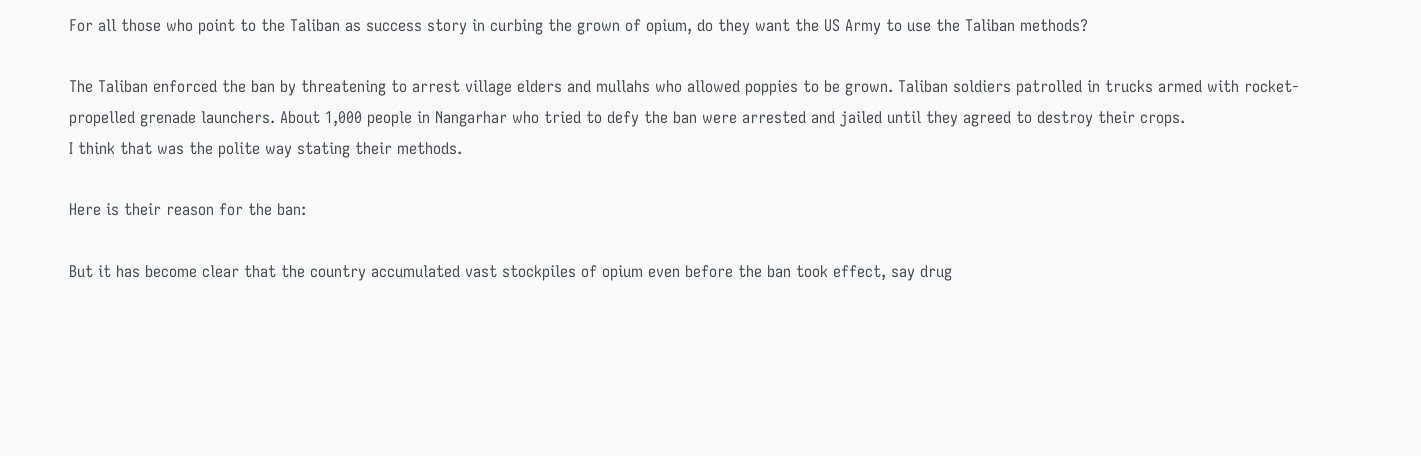For all those who point to the Taliban as success story in curbing the grown of opium, do they want the US Army to use the Taliban methods?

The Taliban enforced the ban by threatening to arrest village elders and mullahs who allowed poppies to be grown. Taliban soldiers patrolled in trucks armed with rocket-propelled grenade launchers. About 1,000 people in Nangarhar who tried to defy the ban were arrested and jailed until they agreed to destroy their crops.
I think that was the polite way stating their methods.

Here is their reason for the ban:

But it has become clear that the country accumulated vast stockpiles of opium even before the ban took effect, say drug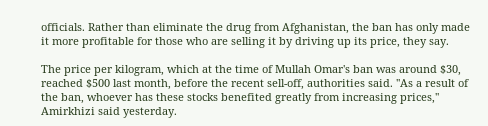officials. Rather than eliminate the drug from Afghanistan, the ban has only made it more profitable for those who are selling it by driving up its price, they say.

The price per kilogram, which at the time of Mullah Omar's ban was around $30, reached $500 last month, before the recent sell-off, authorities said. ''As a result of the ban, whoever has these stocks benefited greatly from increasing prices,'' Amirkhizi said yesterday.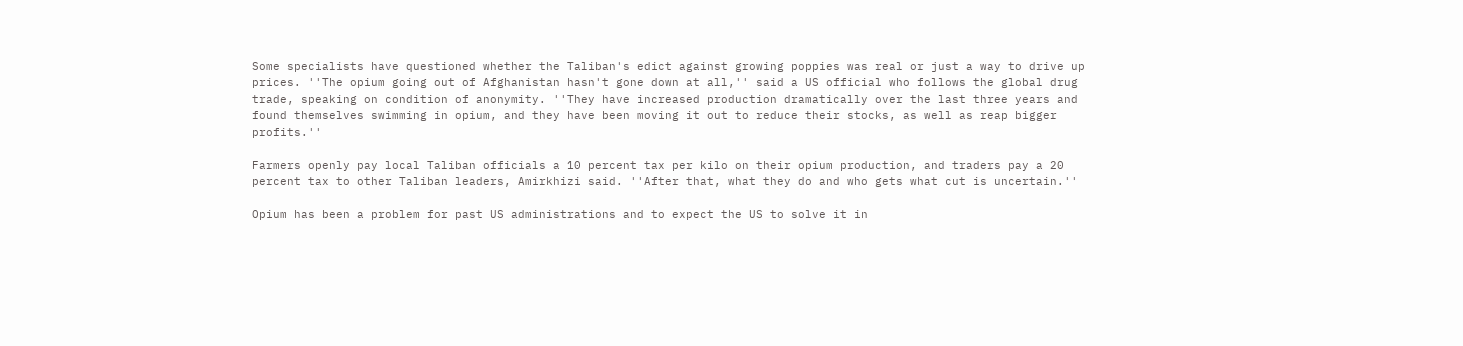Some specialists have questioned whether the Taliban's edict against growing poppies was real or just a way to drive up prices. ''The opium going out of Afghanistan hasn't gone down at all,'' said a US official who follows the global drug trade, speaking on condition of anonymity. ''They have increased production dramatically over the last three years and found themselves swimming in opium, and they have been moving it out to reduce their stocks, as well as reap bigger profits.''

Farmers openly pay local Taliban officials a 10 percent tax per kilo on their opium production, and traders pay a 20 percent tax to other Taliban leaders, Amirkhizi said. ''After that, what they do and who gets what cut is uncertain.''

Opium has been a problem for past US administrations and to expect the US to solve it in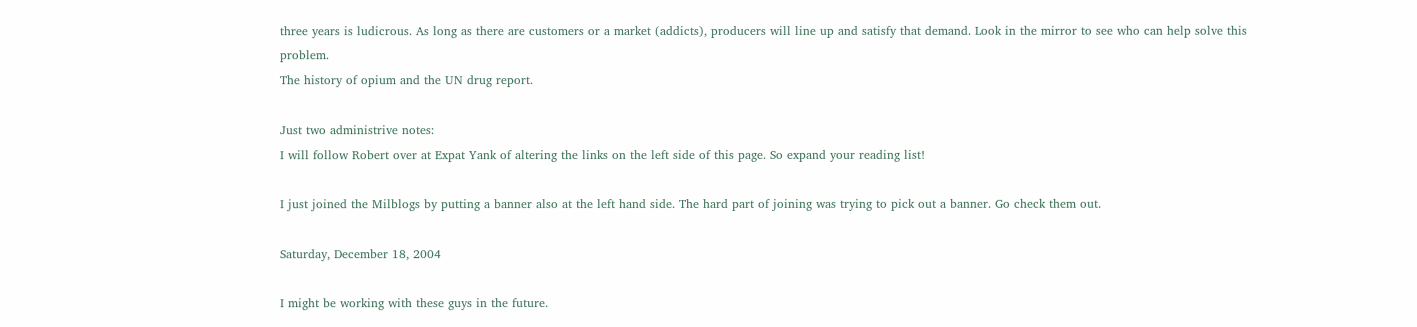three years is ludicrous. As long as there are customers or a market (addicts), producers will line up and satisfy that demand. Look in the mirror to see who can help solve this problem.
The history of opium and the UN drug report.

Just two administrive notes:
I will follow Robert over at Expat Yank of altering the links on the left side of this page. So expand your reading list!

I just joined the Milblogs by putting a banner also at the left hand side. The hard part of joining was trying to pick out a banner. Go check them out.

Saturday, December 18, 2004

I might be working with these guys in the future.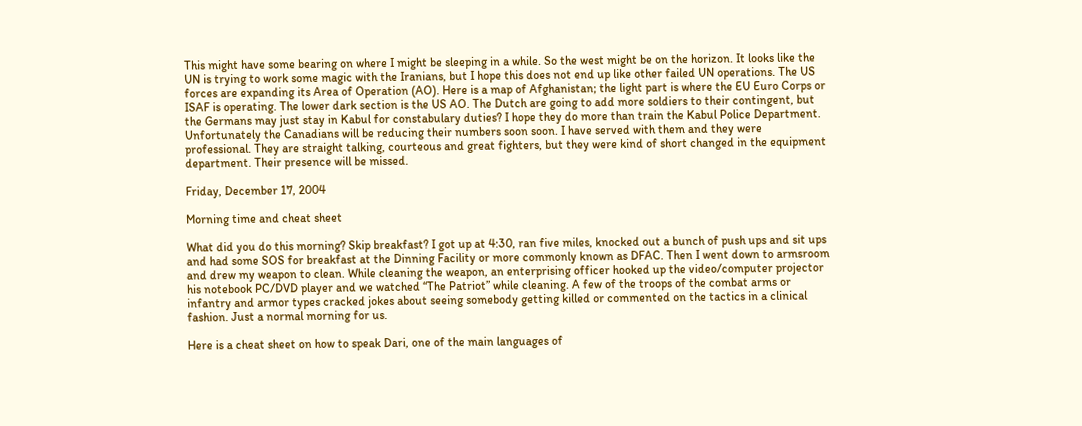This might have some bearing on where I might be sleeping in a while. So the west might be on the horizon. It looks like the UN is trying to work some magic with the Iranians, but I hope this does not end up like other failed UN operations. The US forces are expanding its Area of Operation (AO). Here is a map of Afghanistan; the light part is where the EU Euro Corps or ISAF is operating. The lower dark section is the US AO. The Dutch are going to add more soldiers to their contingent, but the Germans may just stay in Kabul for constabulary duties? I hope they do more than train the Kabul Police Department. Unfortunately the Canadians will be reducing their numbers soon soon. I have served with them and they were professional. They are straight talking, courteous and great fighters, but they were kind of short changed in the equipment department. Their presence will be missed.

Friday, December 17, 2004

Morning time and cheat sheet

What did you do this morning? Skip breakfast? I got up at 4:30, ran five miles, knocked out a bunch of push ups and sit ups and had some SOS for breakfast at the Dinning Facility or more commonly known as DFAC. Then I went down to armsroom and drew my weapon to clean. While cleaning the weapon, an enterprising officer hooked up the video/computer projector his notebook PC/DVD player and we watched “The Patriot” while cleaning. A few of the troops of the combat arms or infantry and armor types cracked jokes about seeing somebody getting killed or commented on the tactics in a clinical fashion. Just a normal morning for us.

Here is a cheat sheet on how to speak Dari, one of the main languages of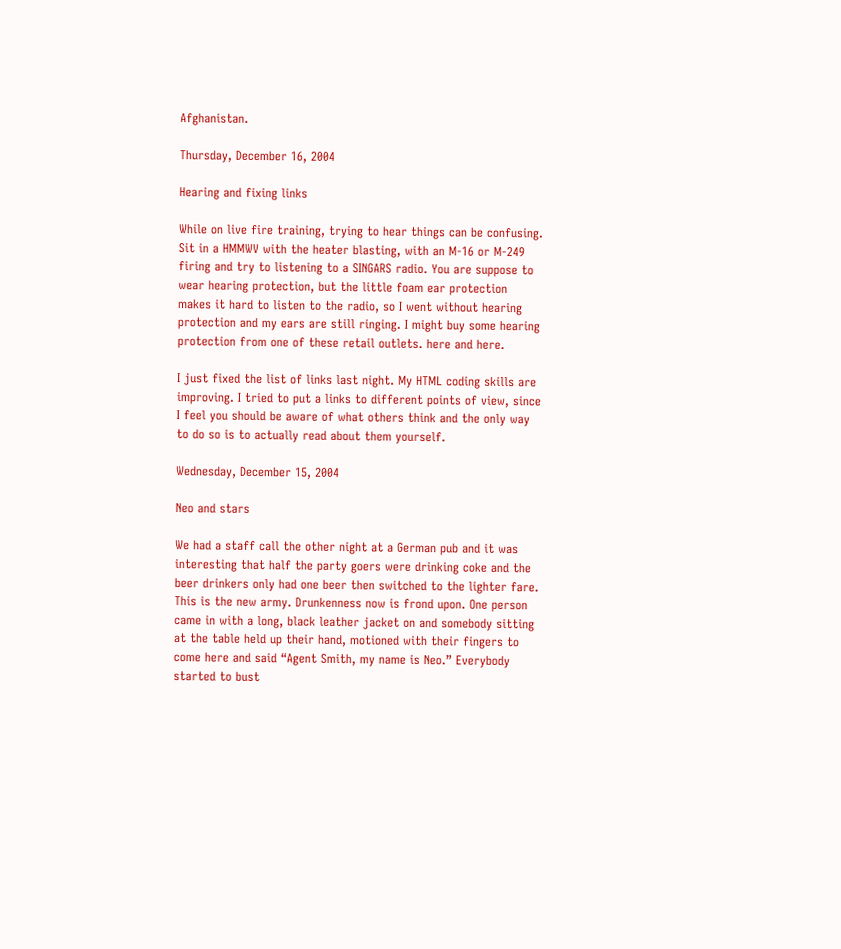Afghanistan.

Thursday, December 16, 2004

Hearing and fixing links

While on live fire training, trying to hear things can be confusing. Sit in a HMMWV with the heater blasting, with an M-16 or M-249 firing and try to listening to a SINGARS radio. You are suppose to wear hearing protection, but the little foam ear protection makes it hard to listen to the radio, so I went without hearing protection and my ears are still ringing. I might buy some hearing protection from one of these retail outlets. here and here.

I just fixed the list of links last night. My HTML coding skills are improving. I tried to put a links to different points of view, since I feel you should be aware of what others think and the only way to do so is to actually read about them yourself.

Wednesday, December 15, 2004

Neo and stars

We had a staff call the other night at a German pub and it was interesting that half the party goers were drinking coke and the beer drinkers only had one beer then switched to the lighter fare. This is the new army. Drunkenness now is frond upon. One person came in with a long, black leather jacket on and somebody sitting at the table held up their hand, motioned with their fingers to come here and said “Agent Smith, my name is Neo.” Everybody started to bust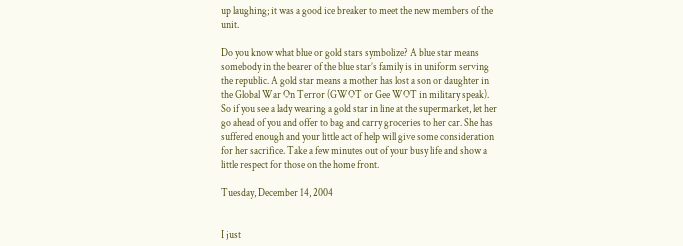up laughing; it was a good ice breaker to meet the new members of the unit.

Do you know what blue or gold stars symbolize? A blue star means somebody in the bearer of the blue star’s family is in uniform serving the republic. A gold star means a mother has lost a son or daughter in the Global War On Terror (GWOT or Gee WOT in military speak). So if you see a lady wearing a gold star in line at the supermarket, let her go ahead of you and offer to bag and carry groceries to her car. She has suffered enough and your little act of help will give some consideration for her sacrifice. Take a few minutes out of your busy life and show a little respect for those on the home front.

Tuesday, December 14, 2004


I just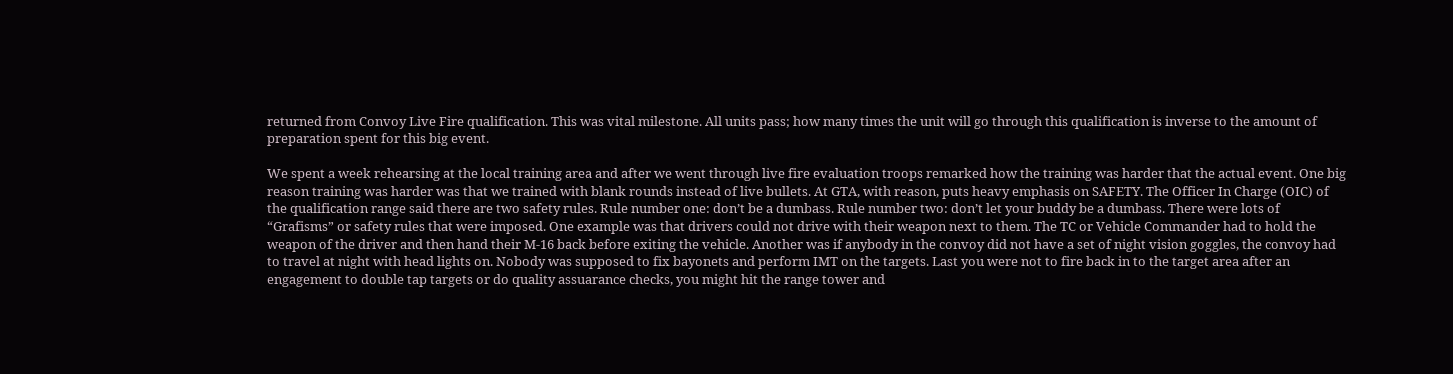returned from Convoy Live Fire qualification. This was vital milestone. All units pass; how many times the unit will go through this qualification is inverse to the amount of preparation spent for this big event.

We spent a week rehearsing at the local training area and after we went through live fire evaluation troops remarked how the training was harder that the actual event. One big reason training was harder was that we trained with blank rounds instead of live bullets. At GTA, with reason, puts heavy emphasis on SAFETY. The Officer In Charge (OIC) of the qualification range said there are two safety rules. Rule number one: don’t be a dumbass. Rule number two: don’t let your buddy be a dumbass. There were lots of “Grafisms” or safety rules that were imposed. One example was that drivers could not drive with their weapon next to them. The TC or Vehicle Commander had to hold the weapon of the driver and then hand their M-16 back before exiting the vehicle. Another was if anybody in the convoy did not have a set of night vision goggles, the convoy had to travel at night with head lights on. Nobody was supposed to fix bayonets and perform IMT on the targets. Last you were not to fire back in to the target area after an engagement to double tap targets or do quality assuarance checks, you might hit the range tower and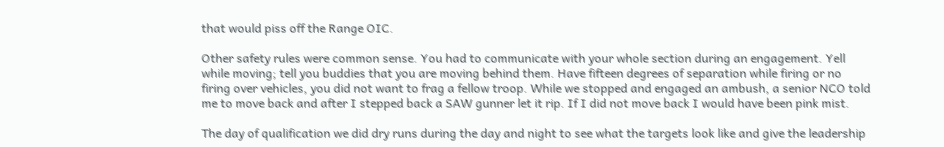that would piss off the Range OIC.

Other safety rules were common sense. You had to communicate with your whole section during an engagement. Yell while moving; tell you buddies that you are moving behind them. Have fifteen degrees of separation while firing or no firing over vehicles, you did not want to frag a fellow troop. While we stopped and engaged an ambush, a senior NCO told me to move back and after I stepped back a SAW gunner let it rip. If I did not move back I would have been pink mist.

The day of qualification we did dry runs during the day and night to see what the targets look like and give the leadership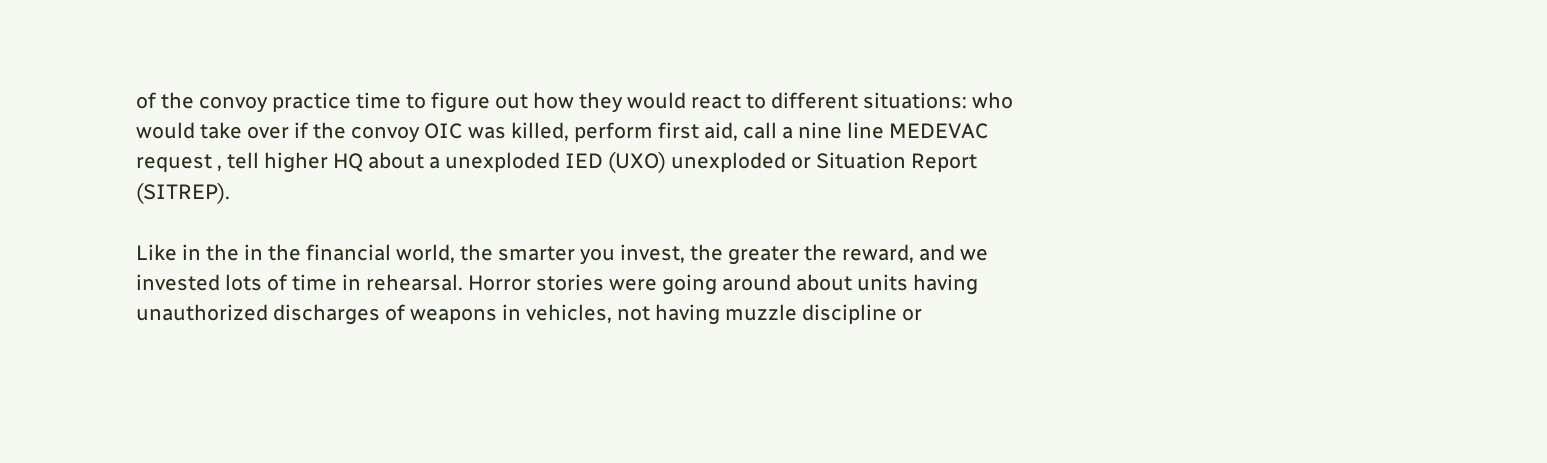of the convoy practice time to figure out how they would react to different situations: who would take over if the convoy OIC was killed, perform first aid, call a nine line MEDEVAC request , tell higher HQ about a unexploded IED (UXO) unexploded or Situation Report (SITREP).

Like in the in the financial world, the smarter you invest, the greater the reward, and we invested lots of time in rehearsal. Horror stories were going around about units having unauthorized discharges of weapons in vehicles, not having muzzle discipline or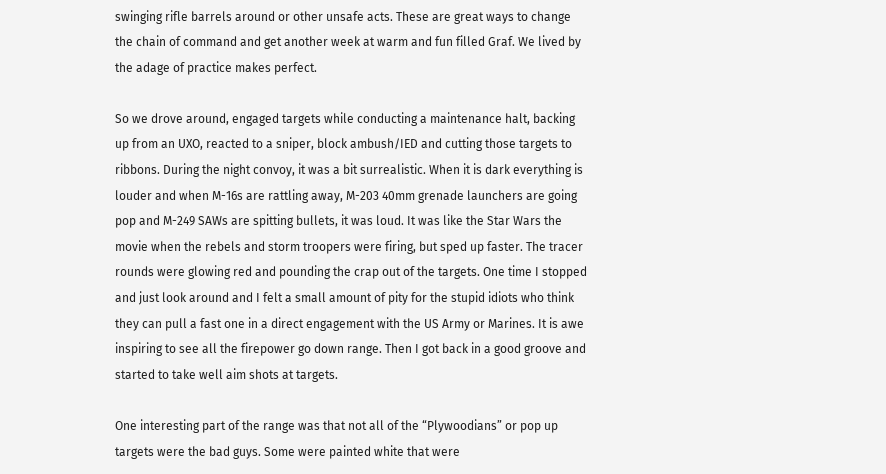swinging rifle barrels around or other unsafe acts. These are great ways to change the chain of command and get another week at warm and fun filled Graf. We lived by the adage of practice makes perfect.

So we drove around, engaged targets while conducting a maintenance halt, backing up from an UXO, reacted to a sniper, block ambush/IED and cutting those targets to ribbons. During the night convoy, it was a bit surrealistic. When it is dark everything is louder and when M-16s are rattling away, M-203 40mm grenade launchers are going pop and M-249 SAWs are spitting bullets, it was loud. It was like the Star Wars the movie when the rebels and storm troopers were firing, but sped up faster. The tracer rounds were glowing red and pounding the crap out of the targets. One time I stopped and just look around and I felt a small amount of pity for the stupid idiots who think they can pull a fast one in a direct engagement with the US Army or Marines. It is awe inspiring to see all the firepower go down range. Then I got back in a good groove and started to take well aim shots at targets.

One interesting part of the range was that not all of the “Plywoodians” or pop up targets were the bad guys. Some were painted white that were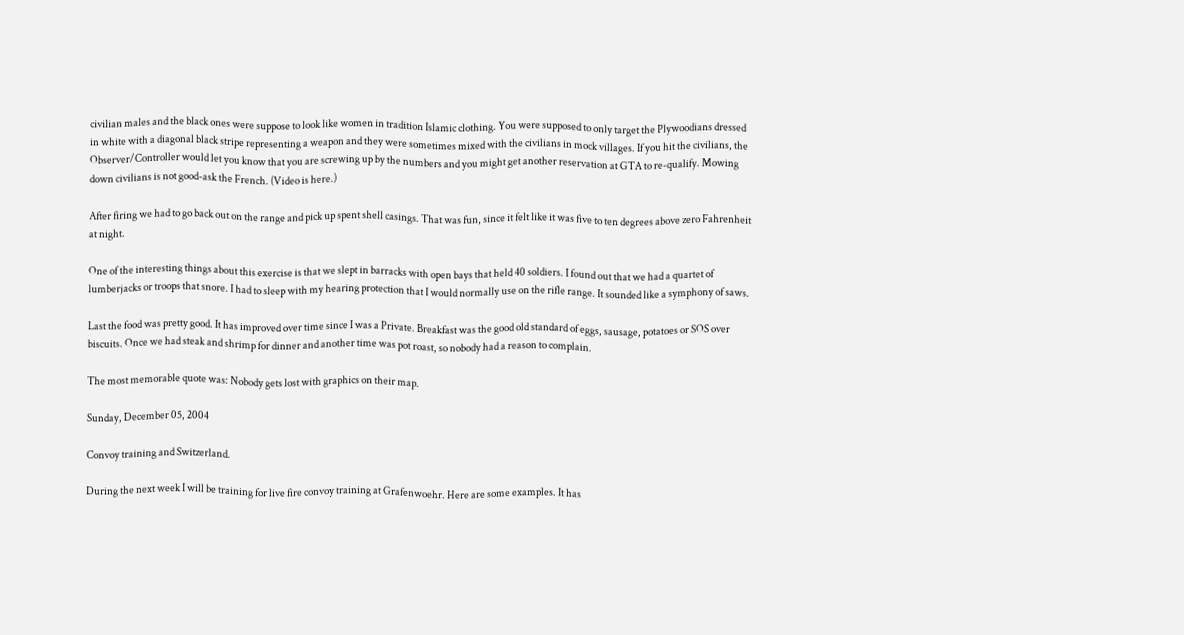civilian males and the black ones were suppose to look like women in tradition Islamic clothing. You were supposed to only target the Plywoodians dressed in white with a diagonal black stripe representing a weapon and they were sometimes mixed with the civilians in mock villages. If you hit the civilians, the Observer/Controller would let you know that you are screwing up by the numbers and you might get another reservation at GTA to re-qualify. Mowing down civilians is not good-ask the French. (Video is here.)

After firing we had to go back out on the range and pick up spent shell casings. That was fun, since it felt like it was five to ten degrees above zero Fahrenheit at night.

One of the interesting things about this exercise is that we slept in barracks with open bays that held 40 soldiers. I found out that we had a quartet of lumberjacks or troops that snore. I had to sleep with my hearing protection that I would normally use on the rifle range. It sounded like a symphony of saws.

Last the food was pretty good. It has improved over time since I was a Private. Breakfast was the good old standard of eggs, sausage, potatoes or SOS over biscuits. Once we had steak and shrimp for dinner and another time was pot roast, so nobody had a reason to complain.

The most memorable quote was: Nobody gets lost with graphics on their map.

Sunday, December 05, 2004

Convoy training and Switzerland.

During the next week I will be training for live fire convoy training at Grafenwoehr. Here are some examples. It has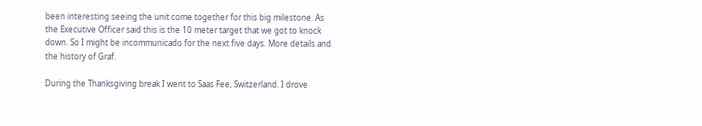been interesting seeing the unit come together for this big milestone. As the Executive Officer said this is the 10 meter target that we got to knock down. So I might be incommunicado for the next five days. More details and the history of Graf.

During the Thanksgiving break I went to Saas Fee, Switzerland. I drove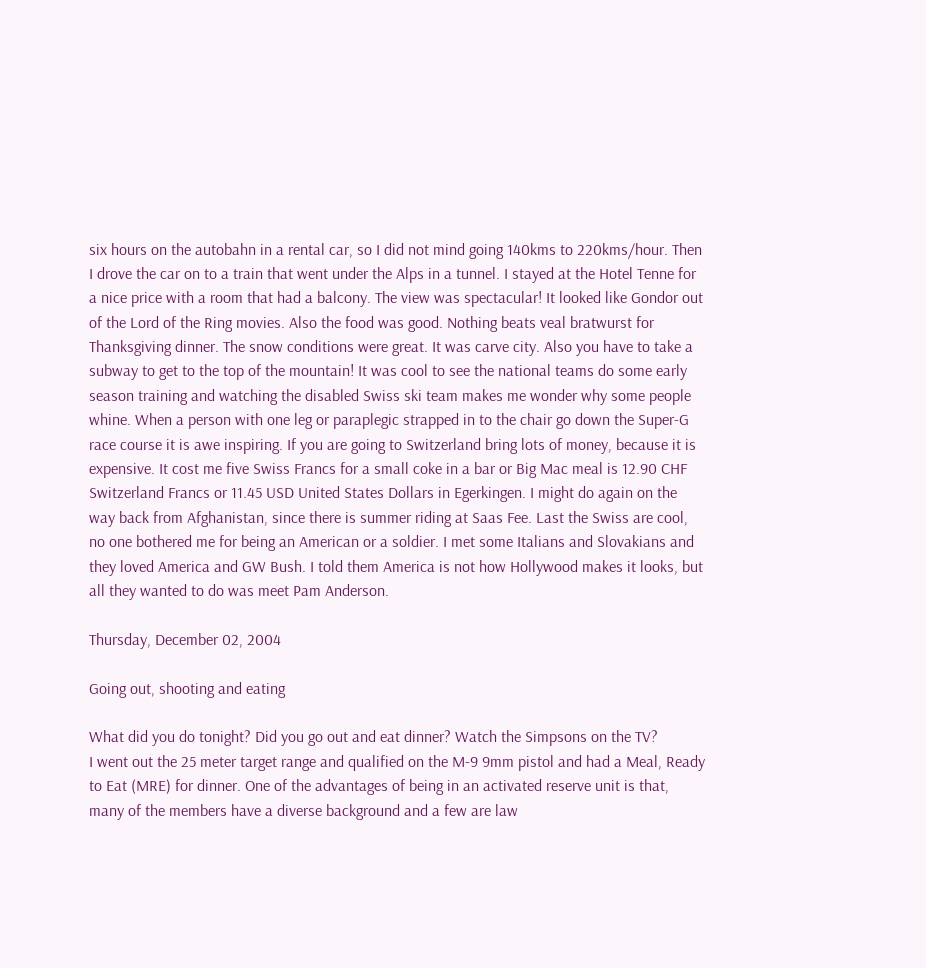six hours on the autobahn in a rental car, so I did not mind going 140kms to 220kms/hour. Then I drove the car on to a train that went under the Alps in a tunnel. I stayed at the Hotel Tenne for a nice price with a room that had a balcony. The view was spectacular! It looked like Gondor out of the Lord of the Ring movies. Also the food was good. Nothing beats veal bratwurst for Thanksgiving dinner. The snow conditions were great. It was carve city. Also you have to take a subway to get to the top of the mountain! It was cool to see the national teams do some early season training and watching the disabled Swiss ski team makes me wonder why some people whine. When a person with one leg or paraplegic strapped in to the chair go down the Super-G race course it is awe inspiring. If you are going to Switzerland bring lots of money, because it is expensive. It cost me five Swiss Francs for a small coke in a bar or Big Mac meal is 12.90 CHF Switzerland Francs or 11.45 USD United States Dollars in Egerkingen. I might do again on the way back from Afghanistan, since there is summer riding at Saas Fee. Last the Swiss are cool, no one bothered me for being an American or a soldier. I met some Italians and Slovakians and they loved America and GW Bush. I told them America is not how Hollywood makes it looks, but all they wanted to do was meet Pam Anderson.

Thursday, December 02, 2004

Going out, shooting and eating

What did you do tonight? Did you go out and eat dinner? Watch the Simpsons on the TV?
I went out the 25 meter target range and qualified on the M-9 9mm pistol and had a Meal, Ready to Eat (MRE) for dinner. One of the advantages of being in an activated reserve unit is that, many of the members have a diverse background and a few are law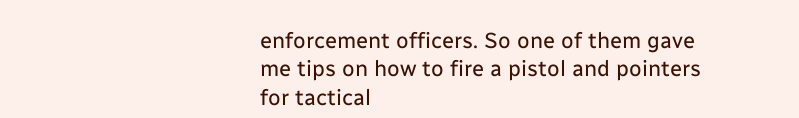enforcement officers. So one of them gave me tips on how to fire a pistol and pointers for tactical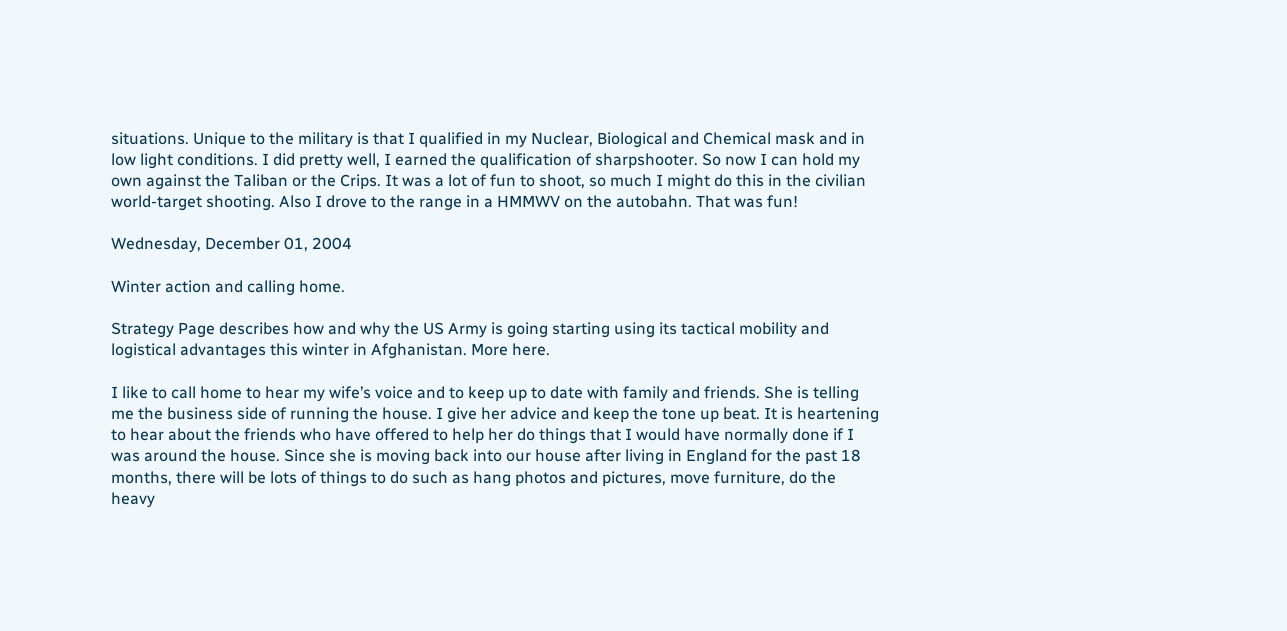situations. Unique to the military is that I qualified in my Nuclear, Biological and Chemical mask and in low light conditions. I did pretty well, I earned the qualification of sharpshooter. So now I can hold my own against the Taliban or the Crips. It was a lot of fun to shoot, so much I might do this in the civilian world-target shooting. Also I drove to the range in a HMMWV on the autobahn. That was fun!

Wednesday, December 01, 2004

Winter action and calling home.

Strategy Page describes how and why the US Army is going starting using its tactical mobility and logistical advantages this winter in Afghanistan. More here.

I like to call home to hear my wife’s voice and to keep up to date with family and friends. She is telling me the business side of running the house. I give her advice and keep the tone up beat. It is heartening to hear about the friends who have offered to help her do things that I would have normally done if I was around the house. Since she is moving back into our house after living in England for the past 18 months, there will be lots of things to do such as hang photos and pictures, move furniture, do the heavy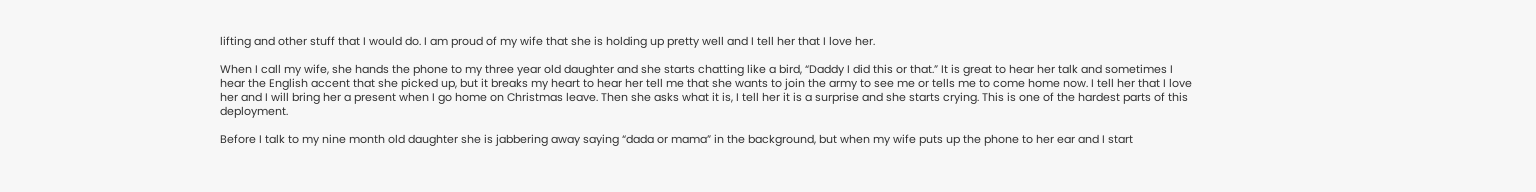lifting and other stuff that I would do. I am proud of my wife that she is holding up pretty well and I tell her that I love her.

When I call my wife, she hands the phone to my three year old daughter and she starts chatting like a bird, “Daddy I did this or that.” It is great to hear her talk and sometimes I hear the English accent that she picked up, but it breaks my heart to hear her tell me that she wants to join the army to see me or tells me to come home now. I tell her that I love her and I will bring her a present when I go home on Christmas leave. Then she asks what it is, I tell her it is a surprise and she starts crying. This is one of the hardest parts of this deployment.

Before I talk to my nine month old daughter she is jabbering away saying “dada or mama” in the background, but when my wife puts up the phone to her ear and I start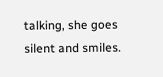talking, she goes silent and smiles.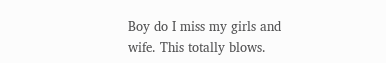Boy do I miss my girls and wife. This totally blows.